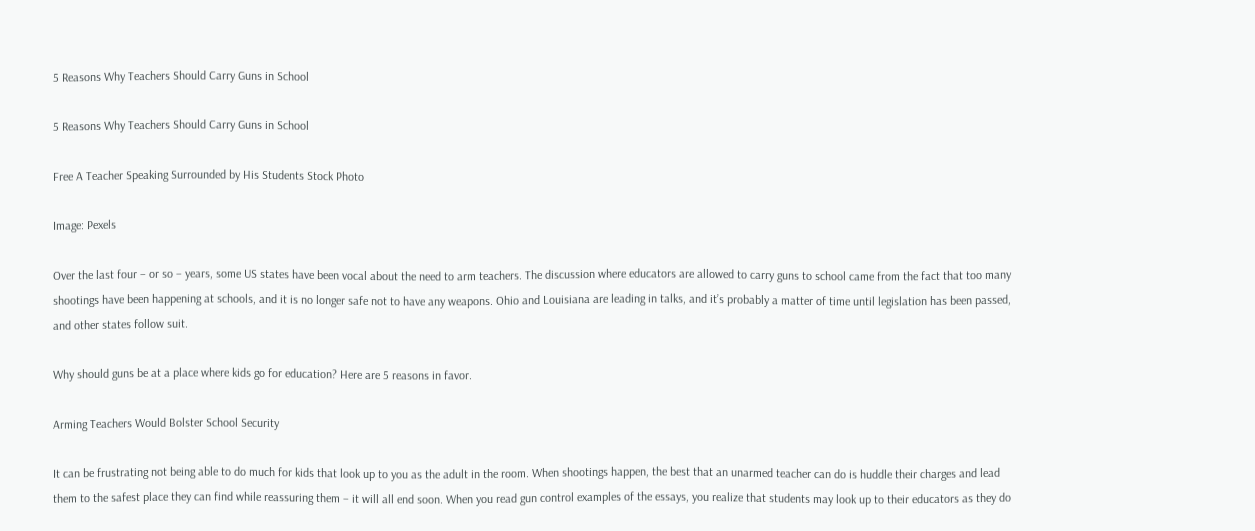5 Reasons Why Teachers Should Carry Guns in School

5 Reasons Why Teachers Should Carry Guns in School

Free A Teacher Speaking Surrounded by His Students Stock Photo

Image: Pexels

Over the last four – or so – years, some US states have been vocal about the need to arm teachers. The discussion where educators are allowed to carry guns to school came from the fact that too many shootings have been happening at schools, and it is no longer safe not to have any weapons. Ohio and Louisiana are leading in talks, and it’s probably a matter of time until legislation has been passed, and other states follow suit.

Why should guns be at a place where kids go for education? Here are 5 reasons in favor.

Arming Teachers Would Bolster School Security

It can be frustrating not being able to do much for kids that look up to you as the adult in the room. When shootings happen, the best that an unarmed teacher can do is huddle their charges and lead them to the safest place they can find while reassuring them – it will all end soon. When you read gun control examples of the essays, you realize that students may look up to their educators as they do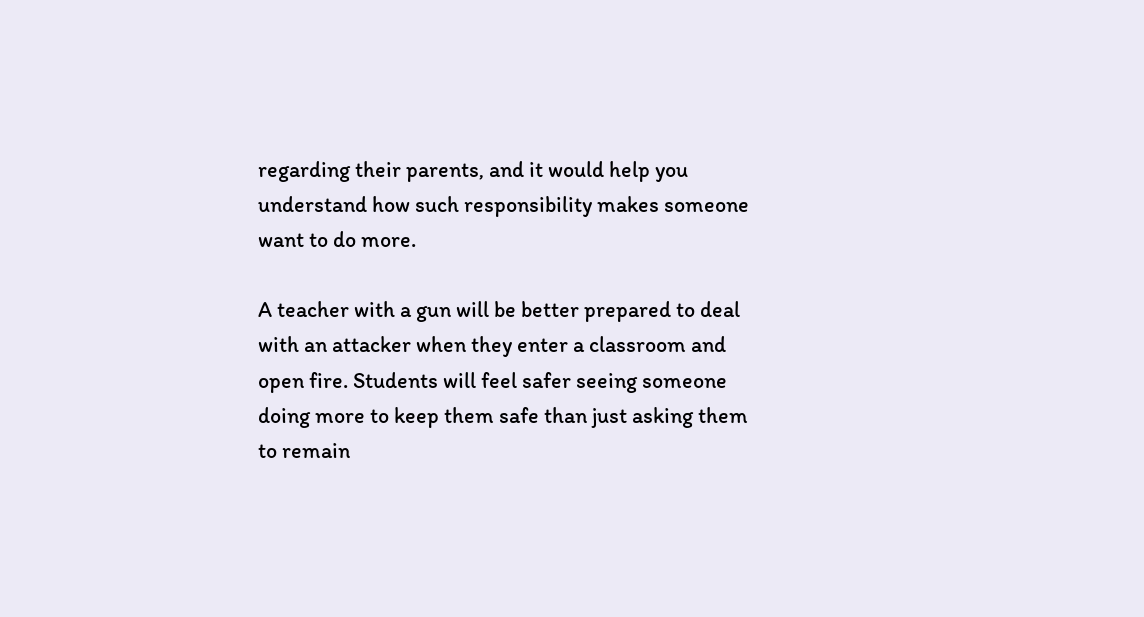regarding their parents, and it would help you understand how such responsibility makes someone want to do more.

A teacher with a gun will be better prepared to deal with an attacker when they enter a classroom and open fire. Students will feel safer seeing someone doing more to keep them safe than just asking them to remain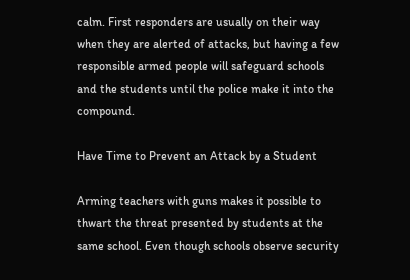calm. First responders are usually on their way when they are alerted of attacks, but having a few responsible armed people will safeguard schools and the students until the police make it into the compound.

Have Time to Prevent an Attack by a Student

Arming teachers with guns makes it possible to thwart the threat presented by students at the same school. Even though schools observe security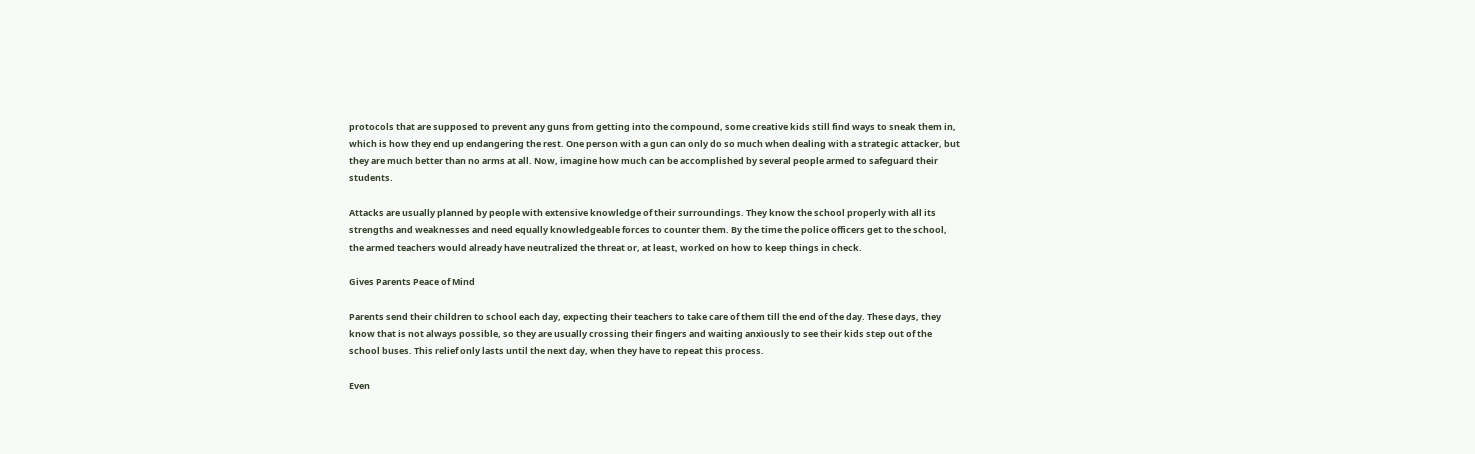protocols that are supposed to prevent any guns from getting into the compound, some creative kids still find ways to sneak them in, which is how they end up endangering the rest. One person with a gun can only do so much when dealing with a strategic attacker, but they are much better than no arms at all. Now, imagine how much can be accomplished by several people armed to safeguard their students.

Attacks are usually planned by people with extensive knowledge of their surroundings. They know the school properly with all its strengths and weaknesses and need equally knowledgeable forces to counter them. By the time the police officers get to the school, the armed teachers would already have neutralized the threat or, at least, worked on how to keep things in check.

Gives Parents Peace of Mind

Parents send their children to school each day, expecting their teachers to take care of them till the end of the day. These days, they know that is not always possible, so they are usually crossing their fingers and waiting anxiously to see their kids step out of the school buses. This relief only lasts until the next day, when they have to repeat this process.

Even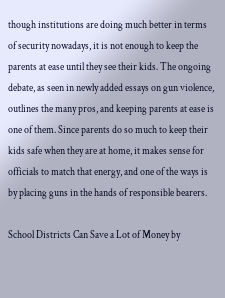though institutions are doing much better in terms of security nowadays, it is not enough to keep the parents at ease until they see their kids. The ongoing debate, as seen in newly added essays on gun violence, outlines the many pros, and keeping parents at ease is one of them. Since parents do so much to keep their kids safe when they are at home, it makes sense for officials to match that energy, and one of the ways is by placing guns in the hands of responsible bearers.

School Districts Can Save a Lot of Money by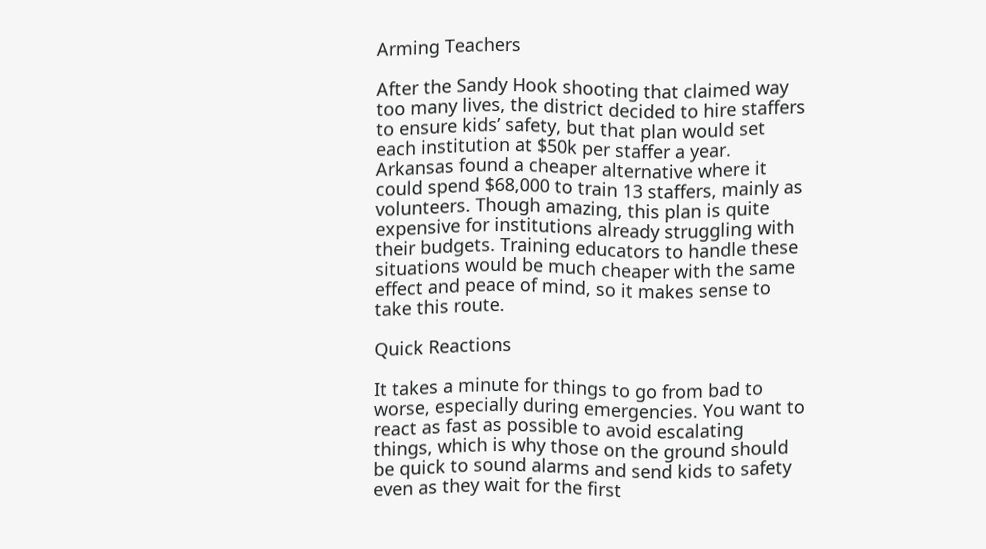Arming Teachers

After the Sandy Hook shooting that claimed way too many lives, the district decided to hire staffers to ensure kids’ safety, but that plan would set each institution at $50k per staffer a year. Arkansas found a cheaper alternative where it could spend $68,000 to train 13 staffers, mainly as volunteers. Though amazing, this plan is quite expensive for institutions already struggling with their budgets. Training educators to handle these situations would be much cheaper with the same effect and peace of mind, so it makes sense to take this route.

Quick Reactions

It takes a minute for things to go from bad to worse, especially during emergencies. You want to react as fast as possible to avoid escalating things, which is why those on the ground should be quick to sound alarms and send kids to safety even as they wait for the first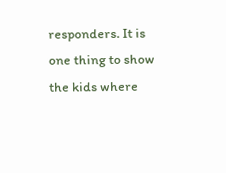responders. It is one thing to show the kids where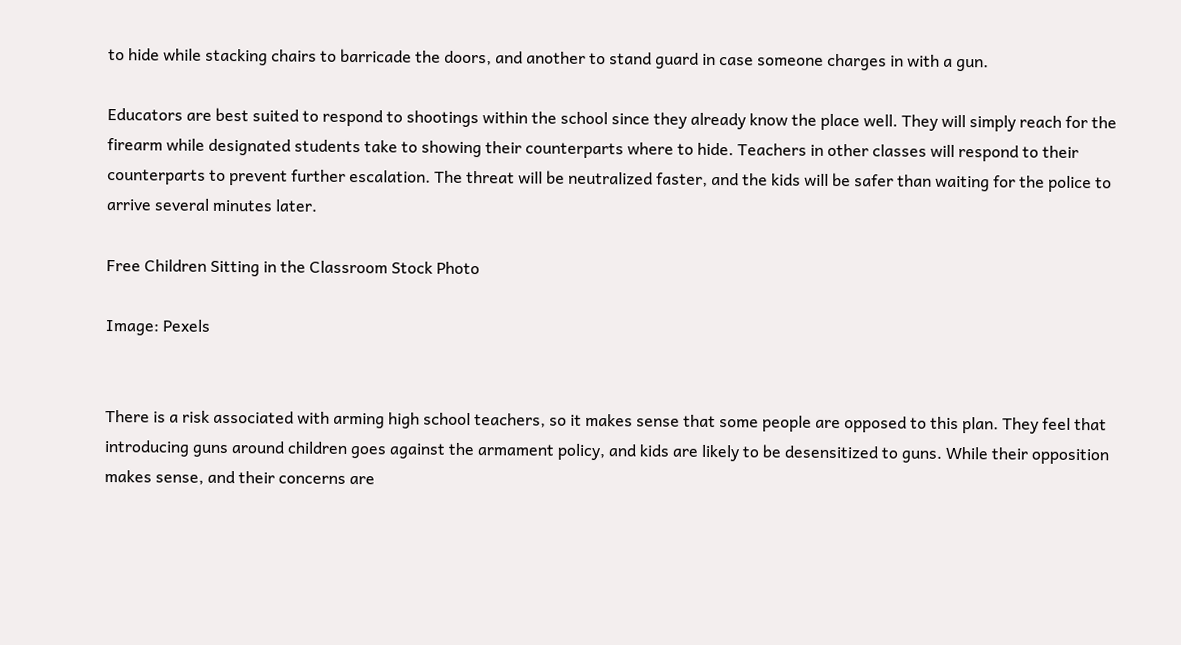to hide while stacking chairs to barricade the doors, and another to stand guard in case someone charges in with a gun.

Educators are best suited to respond to shootings within the school since they already know the place well. They will simply reach for the firearm while designated students take to showing their counterparts where to hide. Teachers in other classes will respond to their counterparts to prevent further escalation. The threat will be neutralized faster, and the kids will be safer than waiting for the police to arrive several minutes later.

Free Children Sitting in the Classroom Stock Photo

Image: Pexels


There is a risk associated with arming high school teachers, so it makes sense that some people are opposed to this plan. They feel that introducing guns around children goes against the armament policy, and kids are likely to be desensitized to guns. While their opposition makes sense, and their concerns are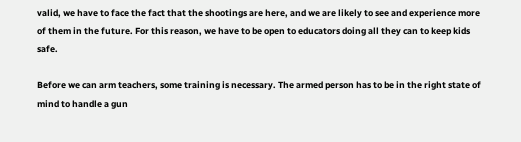valid, we have to face the fact that the shootings are here, and we are likely to see and experience more of them in the future. For this reason, we have to be open to educators doing all they can to keep kids safe.

Before we can arm teachers, some training is necessary. The armed person has to be in the right state of mind to handle a gun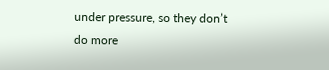under pressure, so they don’t do more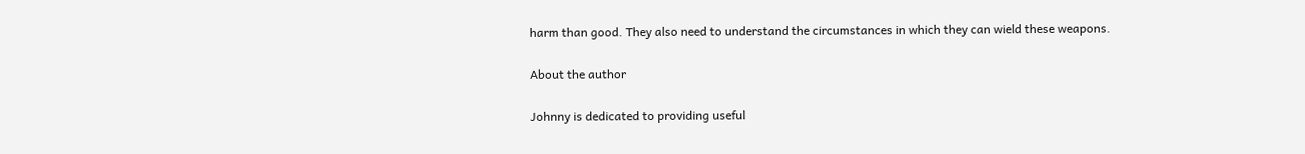harm than good. They also need to understand the circumstances in which they can wield these weapons.

About the author

Johnny is dedicated to providing useful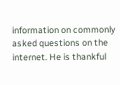information on commonly asked questions on the internet. He is thankful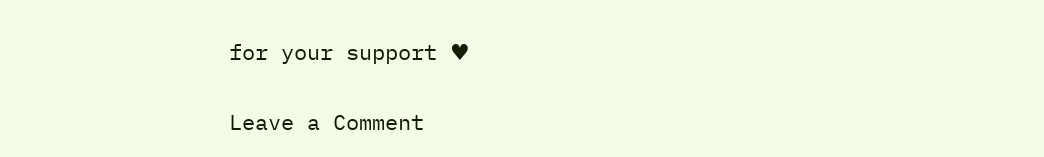for your support ♥

Leave a Comment